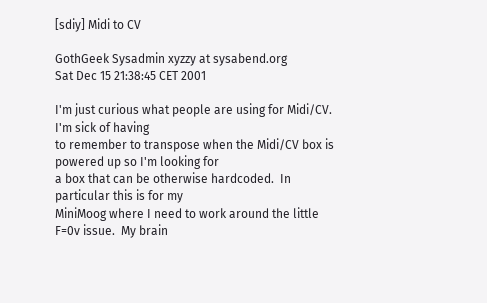[sdiy] Midi to CV

GothGeek Sysadmin xyzzy at sysabend.org
Sat Dec 15 21:38:45 CET 2001

I'm just curious what people are using for Midi/CV.  I'm sick of having
to remember to transpose when the Midi/CV box is powered up so I'm looking for
a box that can be otherwise hardcoded.  In particular this is for my
MiniMoog where I need to work around the little F=0v issue.  My brain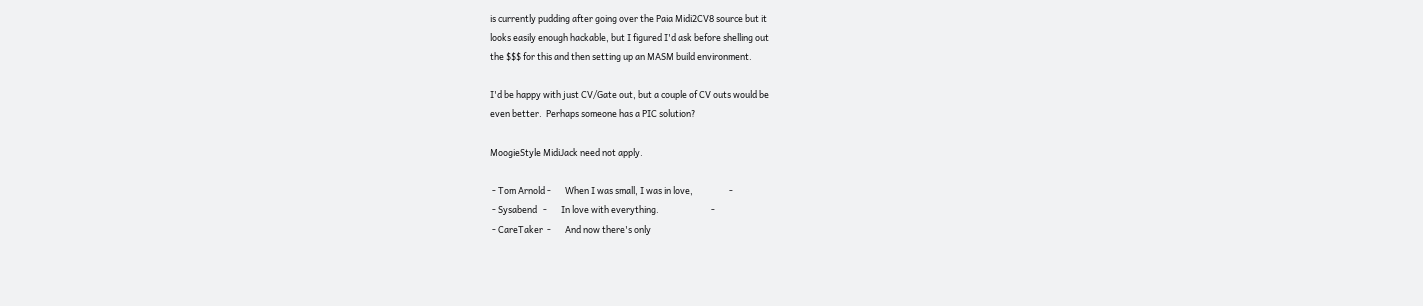is currently pudding after going over the Paia Midi2CV8 source but it
looks easily enough hackable, but I figured I'd ask before shelling out
the $$$ for this and then setting up an MASM build environment.

I'd be happy with just CV/Gate out, but a couple of CV outs would be
even better.  Perhaps someone has a PIC solution?

MoogieStyle MidiJack need not apply.

 - Tom Arnold -       When I was small, I was in love,                  -
 - Sysabend   -       In love with everything.                          -
 - CareTaker  -       And now there's only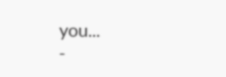you...                       -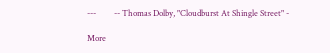---         -- Thomas Dolby, "Cloudburst At Shingle Street" -

More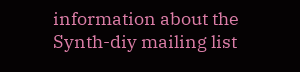information about the Synth-diy mailing list